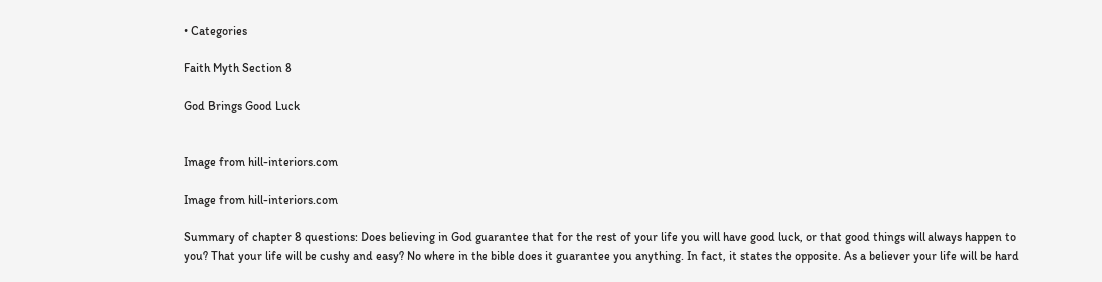• Categories

Faith Myth Section 8

God Brings Good Luck


Image from hill-interiors.com

Image from hill-interiors.com

Summary of chapter 8 questions: Does believing in God guarantee that for the rest of your life you will have good luck, or that good things will always happen to you? That your life will be cushy and easy? No where in the bible does it guarantee you anything. In fact, it states the opposite. As a believer your life will be hard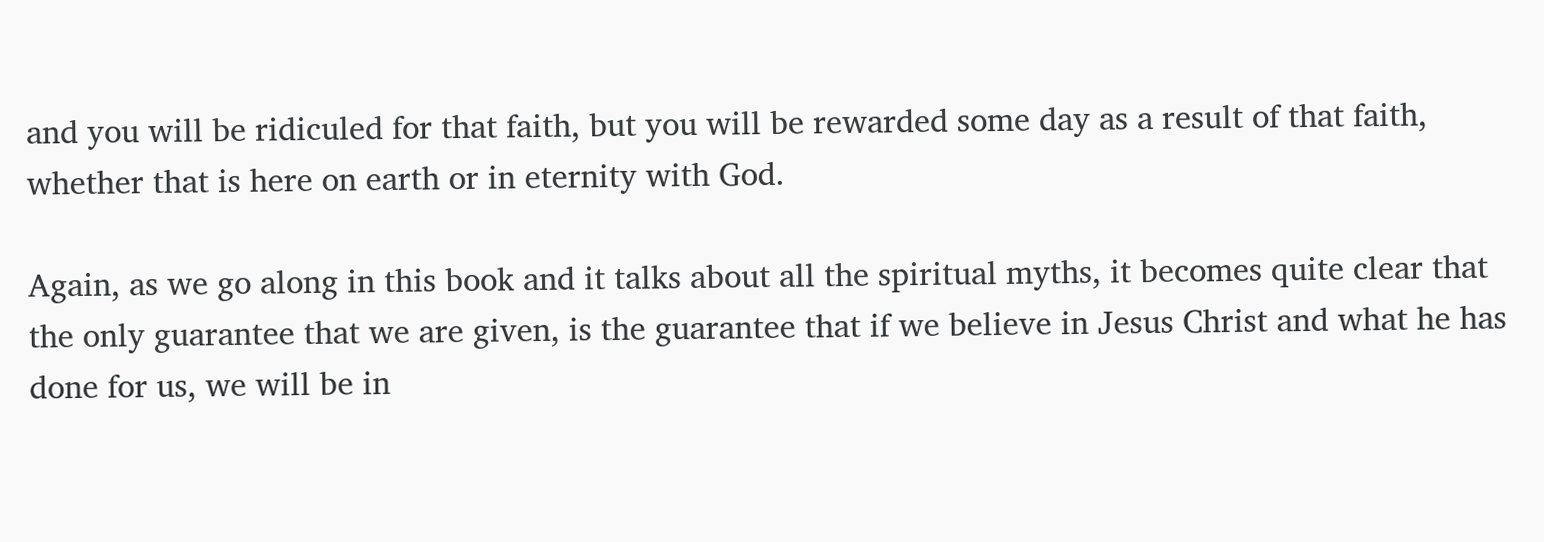and you will be ridiculed for that faith, but you will be rewarded some day as a result of that faith, whether that is here on earth or in eternity with God.

Again, as we go along in this book and it talks about all the spiritual myths, it becomes quite clear that the only guarantee that we are given, is the guarantee that if we believe in Jesus Christ and what he has done for us, we will be in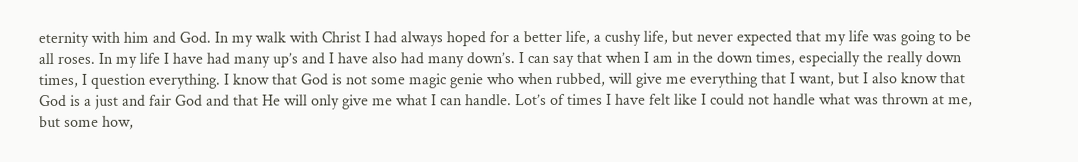eternity with him and God. In my walk with Christ I had always hoped for a better life, a cushy life, but never expected that my life was going to be all roses. In my life I have had many up’s and I have also had many down’s. I can say that when I am in the down times, especially the really down times, I question everything. I know that God is not some magic genie who when rubbed, will give me everything that I want, but I also know that God is a just and fair God and that He will only give me what I can handle. Lot’s of times I have felt like I could not handle what was thrown at me, but some how,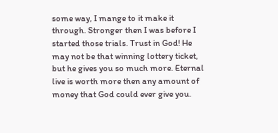some way, I mange to it make it through. Stronger then I was before I started those trials. Trust in God! He may not be that winning lottery ticket, but he gives you so much more. Eternal live is worth more then any amount of money that God could ever give you.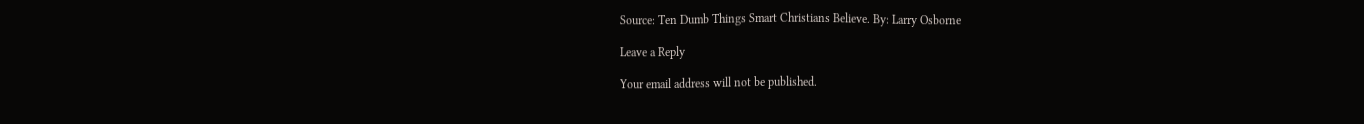Source: Ten Dumb Things Smart Christians Believe. By: Larry Osborne

Leave a Reply

Your email address will not be published.